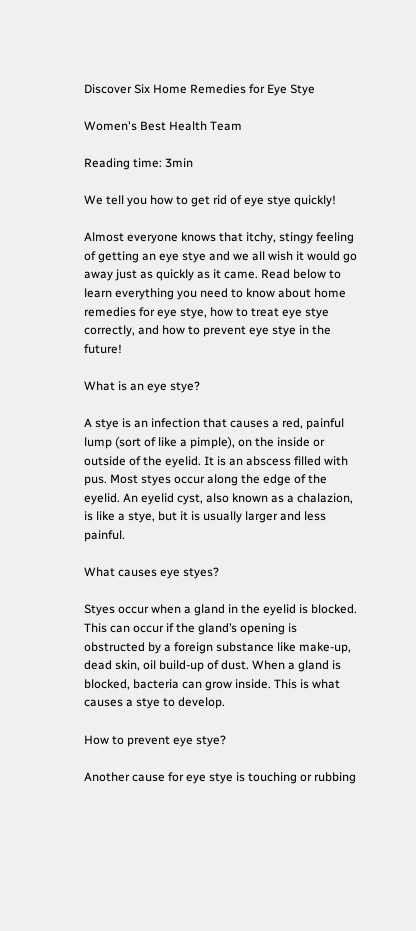Discover Six Home Remedies for Eye Stye

Women's Best Health Team

Reading time: 3min

We tell you how to get rid of eye stye quickly!

Almost everyone knows that itchy, stingy feeling of getting an eye stye and we all wish it would go away just as quickly as it came. Read below to learn everything you need to know about home remedies for eye stye, how to treat eye stye correctly, and how to prevent eye stye in the future!

What is an eye stye?

A stye is an infection that causes a red, painful lump (sort of like a pimple), on the inside or outside of the eyelid. It is an abscess filled with pus. Most styes occur along the edge of the eyelid. An eyelid cyst, also known as a chalazion, is like a stye, but it is usually larger and less painful.

What causes eye styes?

Styes occur when a gland in the eyelid is blocked. This can occur if the gland’s opening is obstructed by a foreign substance like make-up, dead skin, oil build-up of dust. When a gland is blocked, bacteria can grow inside. This is what causes a stye to develop.

How to prevent eye stye?

Another cause for eye stye is touching or rubbing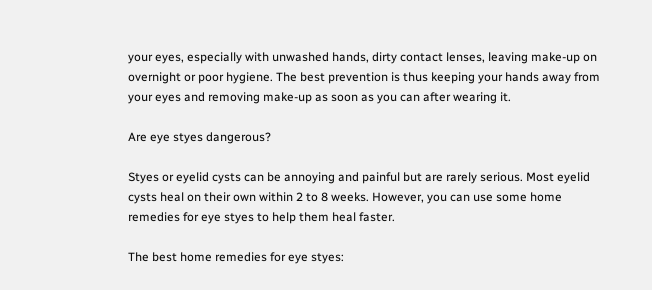your eyes, especially with unwashed hands, dirty contact lenses, leaving make-up on overnight or poor hygiene. The best prevention is thus keeping your hands away from your eyes and removing make-up as soon as you can after wearing it.

Are eye styes dangerous?

Styes or eyelid cysts can be annoying and painful but are rarely serious. Most eyelid cysts heal on their own within 2 to 8 weeks. However, you can use some home remedies for eye styes to help them heal faster.

The best home remedies for eye styes: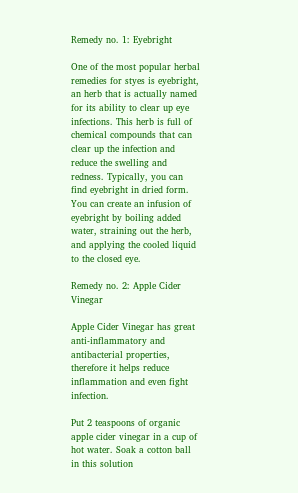Remedy no. 1: Eyebright

One of the most popular herbal remedies for styes is eyebright, an herb that is actually named for its ability to clear up eye infections. This herb is full of chemical compounds that can clear up the infection and reduce the swelling and redness. Typically, you can find eyebright in dried form. You can create an infusion of eyebright by boiling added water, straining out the herb, and applying the cooled liquid to the closed eye.

Remedy no. 2: Apple Cider Vinegar

Apple Cider Vinegar has great anti-inflammatory and antibacterial properties, therefore it helps reduce inflammation and even fight infection.

Put 2 teaspoons of organic apple cider vinegar in a cup of hot water. Soak a cotton ball in this solution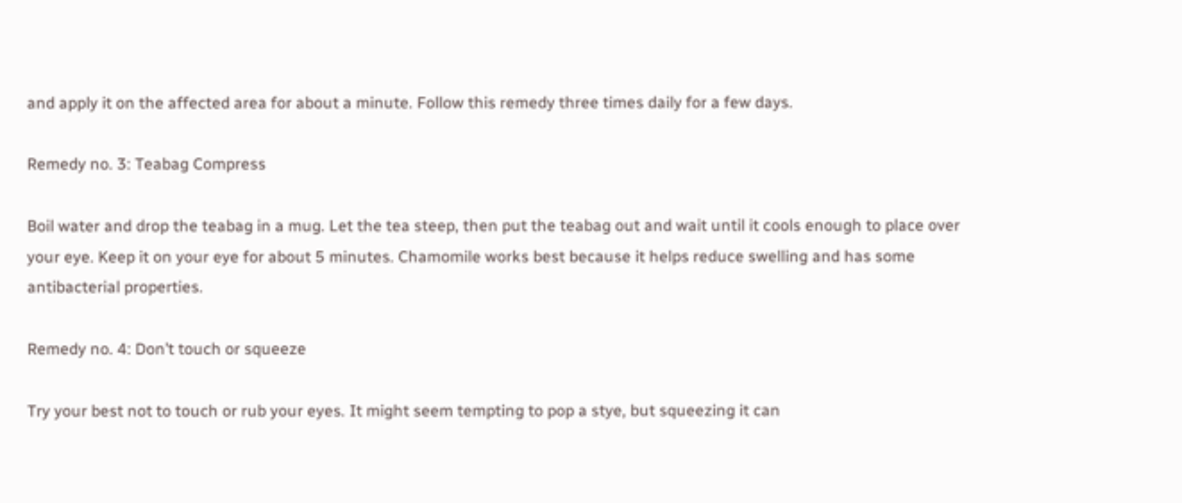and apply it on the affected area for about a minute. Follow this remedy three times daily for a few days.

Remedy no. 3: Teabag Compress

Boil water and drop the teabag in a mug. Let the tea steep, then put the teabag out and wait until it cools enough to place over your eye. Keep it on your eye for about 5 minutes. Chamomile works best because it helps reduce swelling and has some antibacterial properties.

Remedy no. 4: Don’t touch or squeeze

Try your best not to touch or rub your eyes. It might seem tempting to pop a stye, but squeezing it can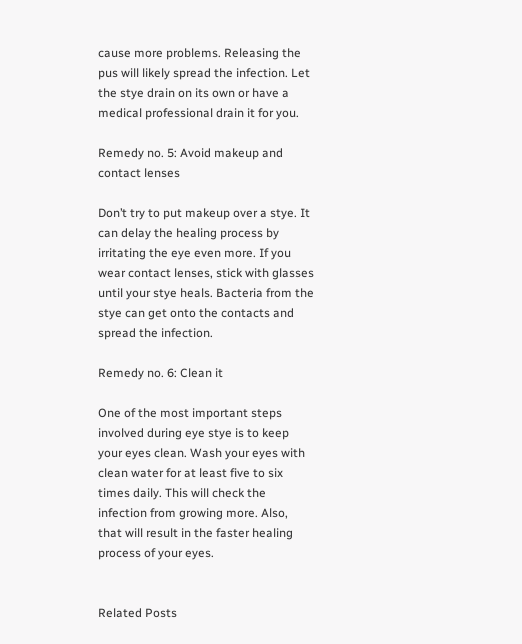cause more problems. Releasing the pus will likely spread the infection. Let the stye drain on its own or have a medical professional drain it for you.

Remedy no. 5: Avoid makeup and contact lenses

Don’t try to put makeup over a stye. It can delay the healing process by irritating the eye even more. If you wear contact lenses, stick with glasses until your stye heals. Bacteria from the stye can get onto the contacts and spread the infection.

Remedy no. 6: Clean it

One of the most important steps involved during eye stye is to keep your eyes clean. Wash your eyes with clean water for at least five to six times daily. This will check the infection from growing more. Also, that will result in the faster healing process of your eyes.


Related Posts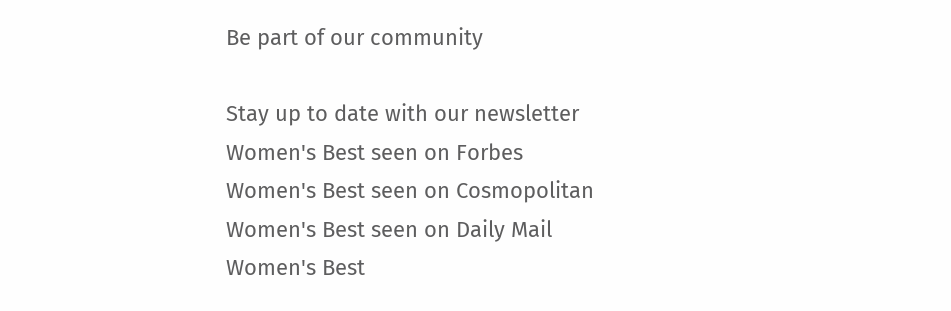Be part of our community

Stay up to date with our newsletter
Women's Best seen on Forbes
Women's Best seen on Cosmopolitan
Women's Best seen on Daily Mail
Women's Best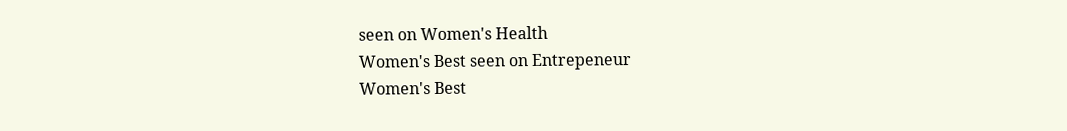seen on Women's Health
Women's Best seen on Entrepeneur
Women's Best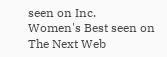seen on Inc.
Women's Best seen on The Next Web